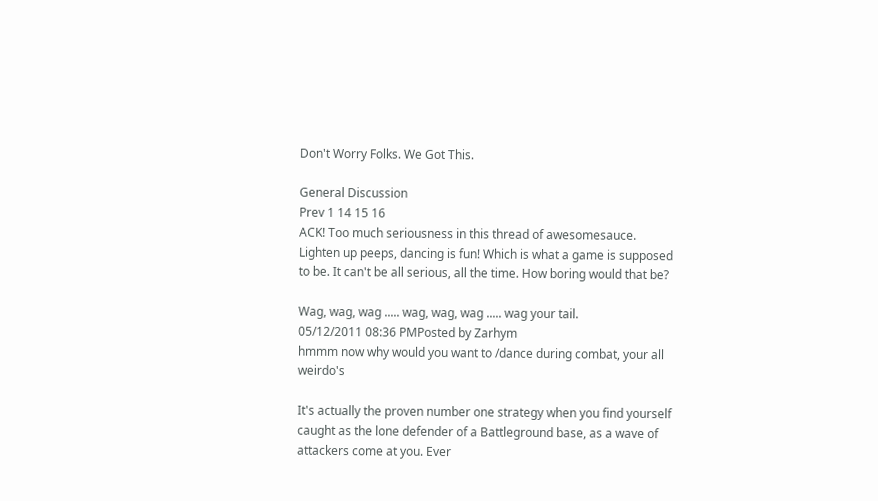Don't Worry Folks. We Got This.

General Discussion
Prev 1 14 15 16
ACK! Too much seriousness in this thread of awesomesauce. Lighten up peeps, dancing is fun! Which is what a game is supposed to be. It can't be all serious, all the time. How boring would that be?

Wag, wag, wag ..... wag, wag, wag ..... wag your tail.
05/12/2011 08:36 PMPosted by Zarhym
hmmm now why would you want to /dance during combat, your all weirdo's

It's actually the proven number one strategy when you find yourself caught as the lone defender of a Battleground base, as a wave of attackers come at you. Ever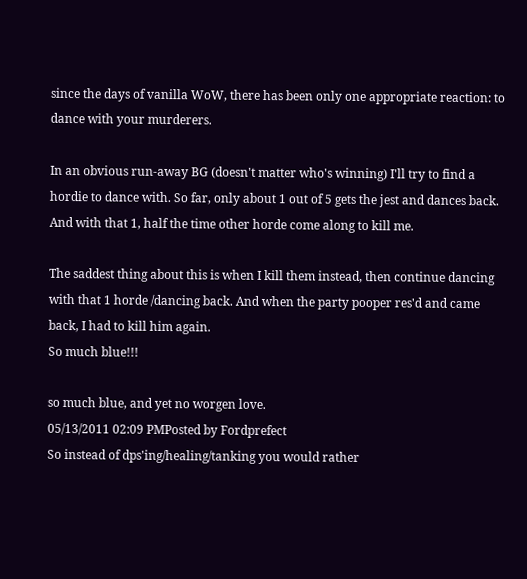since the days of vanilla WoW, there has been only one appropriate reaction: to dance with your murderers.

In an obvious run-away BG (doesn't matter who's winning) I'll try to find a hordie to dance with. So far, only about 1 out of 5 gets the jest and dances back. And with that 1, half the time other horde come along to kill me.

The saddest thing about this is when I kill them instead, then continue dancing with that 1 horde /dancing back. And when the party pooper res'd and came back, I had to kill him again.
So much blue!!!

so much blue, and yet no worgen love.
05/13/2011 02:09 PMPosted by Fordprefect
So instead of dps'ing/healing/tanking you would rather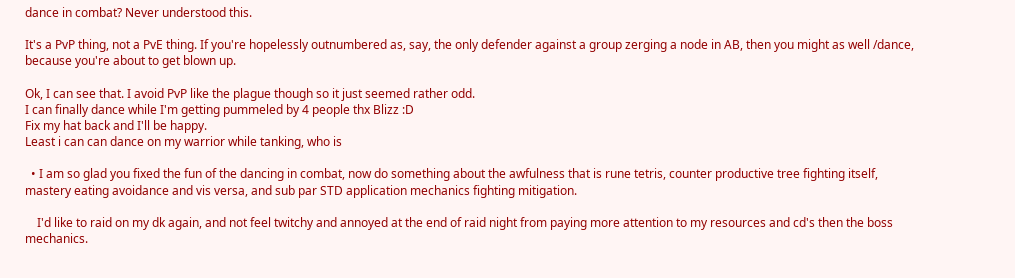dance in combat? Never understood this.

It's a PvP thing, not a PvE thing. If you're hopelessly outnumbered as, say, the only defender against a group zerging a node in AB, then you might as well /dance, because you're about to get blown up.

Ok, I can see that. I avoid PvP like the plague though so it just seemed rather odd.
I can finally dance while I'm getting pummeled by 4 people thx Blizz :D
Fix my hat back and I'll be happy.
Least i can can dance on my warrior while tanking, who is

  • I am so glad you fixed the fun of the dancing in combat, now do something about the awfulness that is rune tetris, counter productive tree fighting itself, mastery eating avoidance and vis versa, and sub par STD application mechanics fighting mitigation.

    I'd like to raid on my dk again, and not feel twitchy and annoyed at the end of raid night from paying more attention to my resources and cd's then the boss mechanics.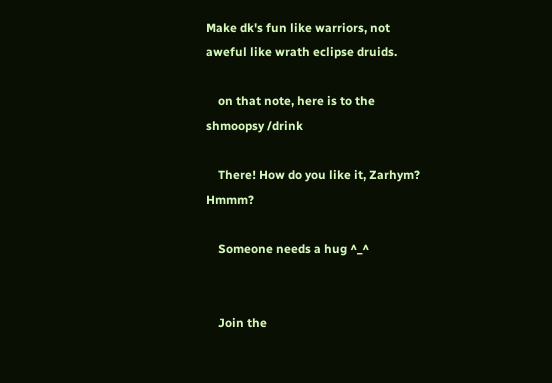Make dk's fun like warriors, not aweful like wrath eclipse druids.

    on that note, here is to the shmoopsy /drink

    There! How do you like it, Zarhym? Hmmm?

    Someone needs a hug ^_^


    Join the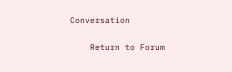Conversation

    Return to Forum